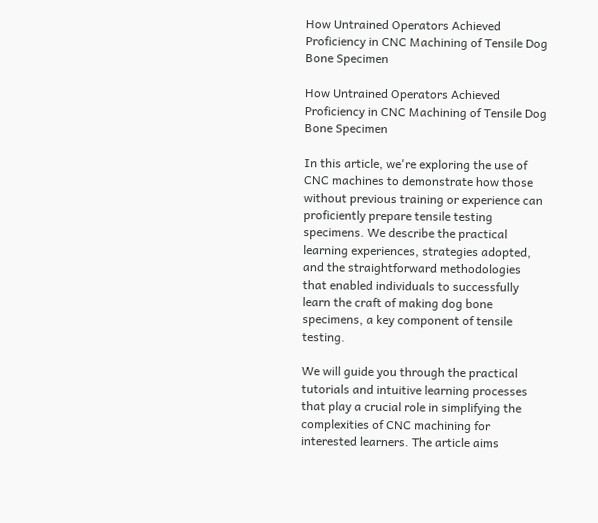How Untrained Operators Achieved Proficiency in CNC Machining of Tensile Dog Bone Specimen

How Untrained Operators Achieved Proficiency in CNC Machining of Tensile Dog Bone Specimen

In this article, we're exploring the use of CNC machines to demonstrate how those without previous training or experience can proficiently prepare tensile testing specimens. We describe the practical learning experiences, strategies adopted, and the straightforward methodologies that enabled individuals to successfully learn the craft of making dog bone specimens, a key component of tensile testing.

We will guide you through the practical tutorials and intuitive learning processes that play a crucial role in simplifying the complexities of CNC machining for interested learners. The article aims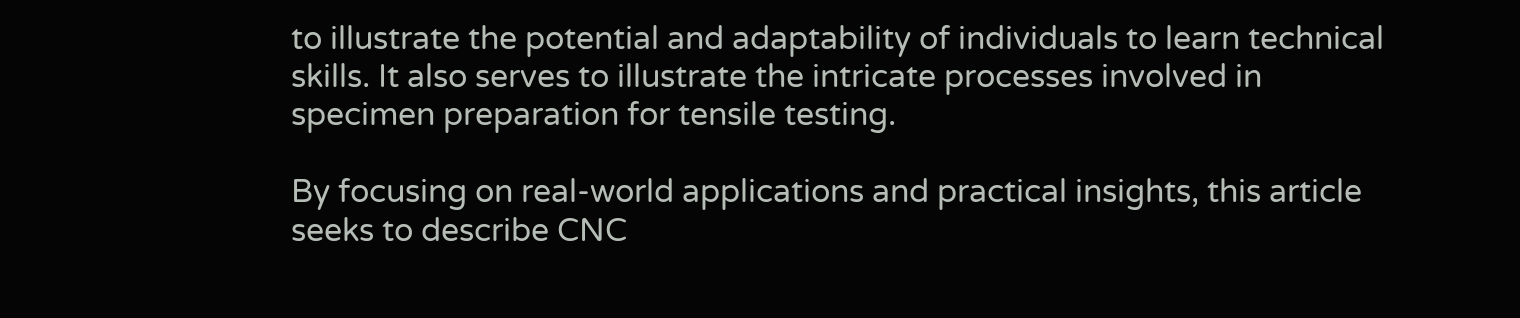to illustrate the potential and adaptability of individuals to learn technical skills. It also serves to illustrate the intricate processes involved in specimen preparation for tensile testing.

By focusing on real-world applications and practical insights, this article seeks to describe CNC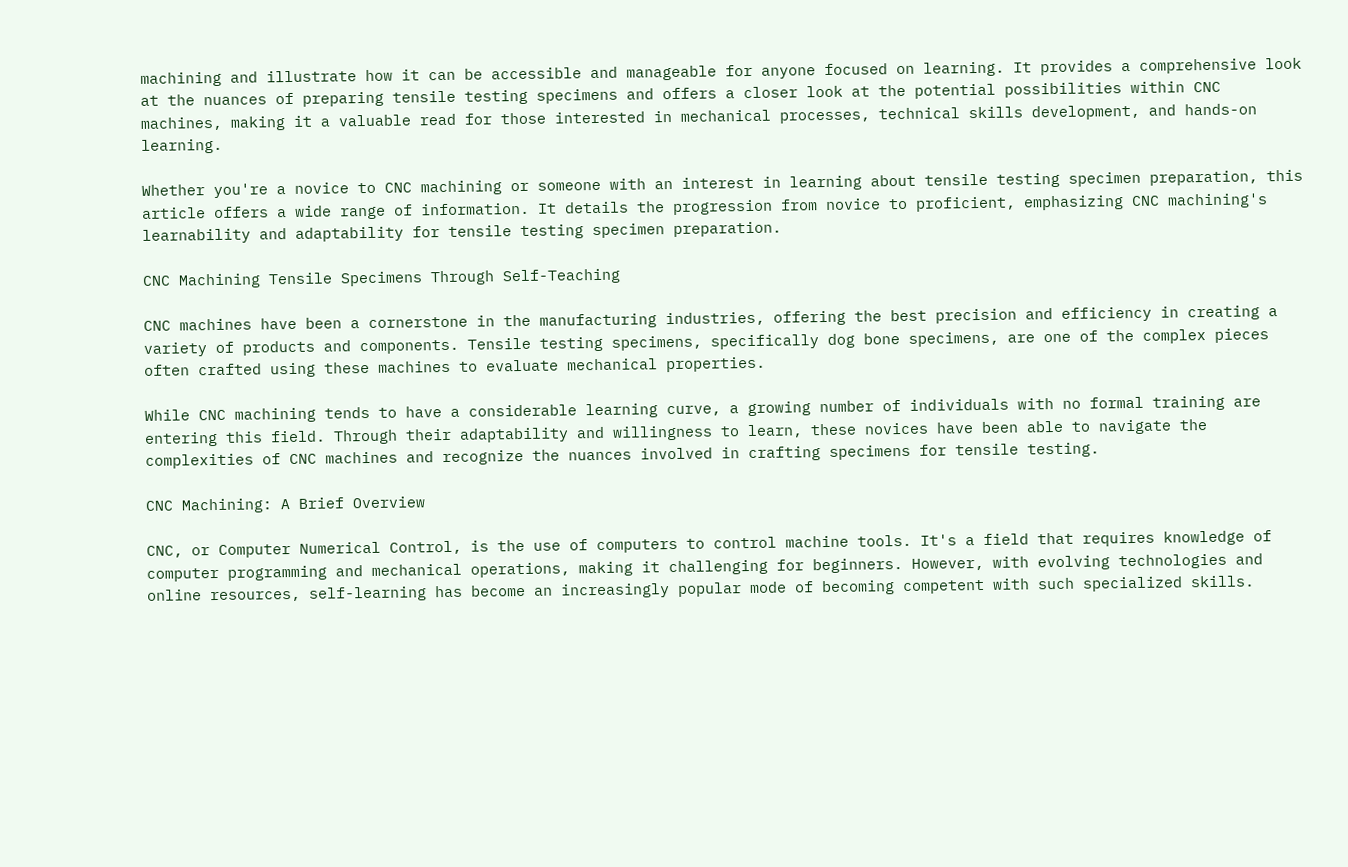machining and illustrate how it can be accessible and manageable for anyone focused on learning. It provides a comprehensive look at the nuances of preparing tensile testing specimens and offers a closer look at the potential possibilities within CNC machines, making it a valuable read for those interested in mechanical processes, technical skills development, and hands-on learning.

Whether you're a novice to CNC machining or someone with an interest in learning about tensile testing specimen preparation, this article offers a wide range of information. It details the progression from novice to proficient, emphasizing CNC machining's learnability and adaptability for tensile testing specimen preparation.

CNC Machining Tensile Specimens Through Self-Teaching

CNC machines have been a cornerstone in the manufacturing industries, offering the best precision and efficiency in creating a variety of products and components. Tensile testing specimens, specifically dog bone specimens, are one of the complex pieces often crafted using these machines to evaluate mechanical properties.

While CNC machining tends to have a considerable learning curve, a growing number of individuals with no formal training are entering this field. Through their adaptability and willingness to learn, these novices have been able to navigate the complexities of CNC machines and recognize the nuances involved in crafting specimens for tensile testing.

CNC Machining: A Brief Overview

CNC, or Computer Numerical Control, is the use of computers to control machine tools. It's a field that requires knowledge of computer programming and mechanical operations, making it challenging for beginners. However, with evolving technologies and online resources, self-learning has become an increasingly popular mode of becoming competent with such specialized skills.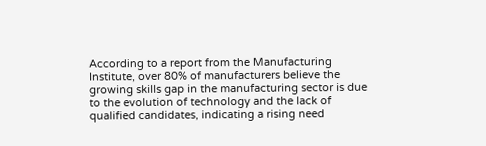According to a report from the Manufacturing Institute, over 80% of manufacturers believe the growing skills gap in the manufacturing sector is due to the evolution of technology and the lack of qualified candidates, indicating a rising need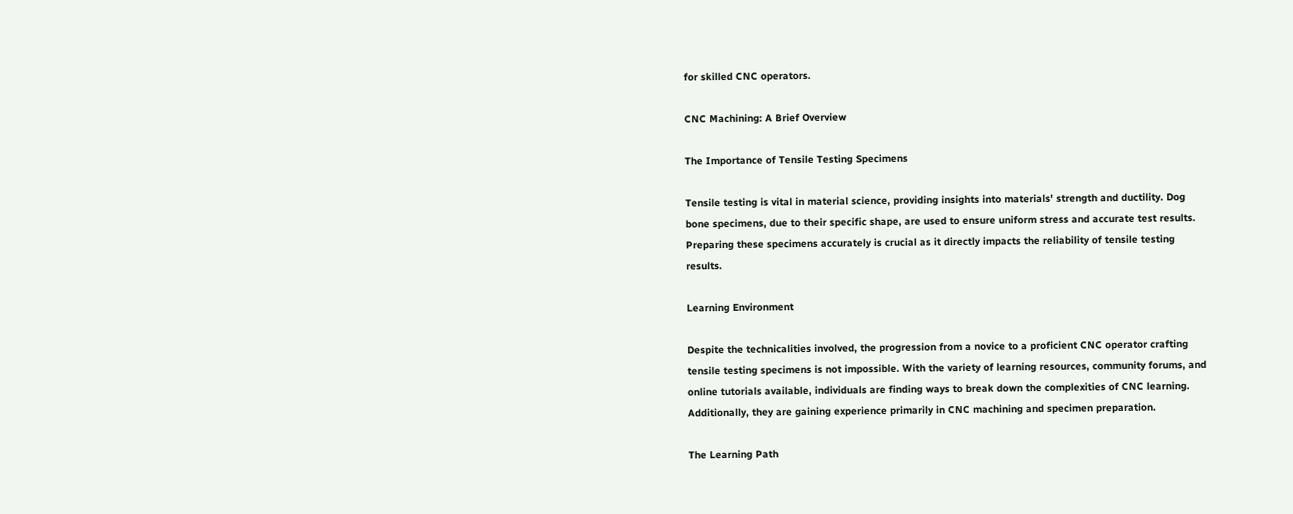for skilled CNC operators.

CNC Machining: A Brief Overview

The Importance of Tensile Testing Specimens

Tensile testing is vital in material science, providing insights into materials' strength and ductility. Dog bone specimens, due to their specific shape, are used to ensure uniform stress and accurate test results. Preparing these specimens accurately is crucial as it directly impacts the reliability of tensile testing results.

Learning Environment

Despite the technicalities involved, the progression from a novice to a proficient CNC operator crafting tensile testing specimens is not impossible. With the variety of learning resources, community forums, and online tutorials available, individuals are finding ways to break down the complexities of CNC learning. Additionally, they are gaining experience primarily in CNC machining and specimen preparation.

The Learning Path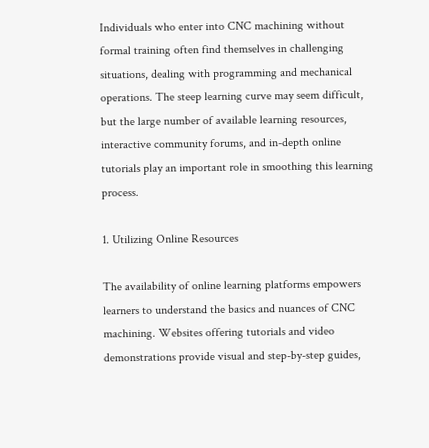Individuals who enter into CNC machining without formal training often find themselves in challenging situations, dealing with programming and mechanical operations. The steep learning curve may seem difficult, but the large number of available learning resources, interactive community forums, and in-depth online tutorials play an important role in smoothing this learning process.

1. Utilizing Online Resources

The availability of online learning platforms empowers learners to understand the basics and nuances of CNC machining. Websites offering tutorials and video demonstrations provide visual and step-by-step guides,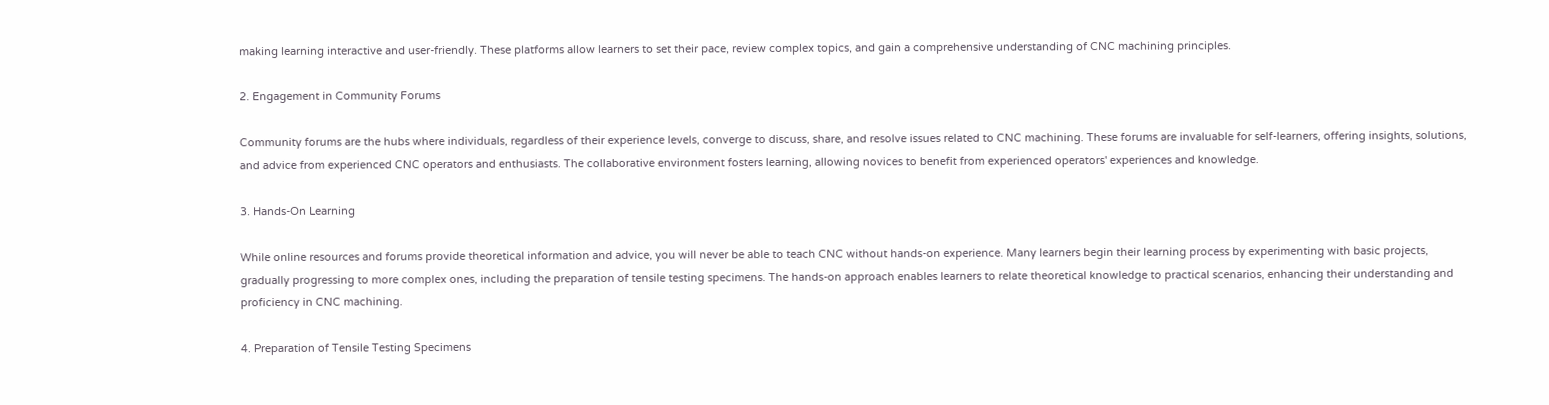making learning interactive and user-friendly. These platforms allow learners to set their pace, review complex topics, and gain a comprehensive understanding of CNC machining principles.

2. Engagement in Community Forums

Community forums are the hubs where individuals, regardless of their experience levels, converge to discuss, share, and resolve issues related to CNC machining. These forums are invaluable for self-learners, offering insights, solutions, and advice from experienced CNC operators and enthusiasts. The collaborative environment fosters learning, allowing novices to benefit from experienced operators' experiences and knowledge.

3. Hands-On Learning

While online resources and forums provide theoretical information and advice, you will never be able to teach CNC without hands-on experience. Many learners begin their learning process by experimenting with basic projects, gradually progressing to more complex ones, including the preparation of tensile testing specimens. The hands-on approach enables learners to relate theoretical knowledge to practical scenarios, enhancing their understanding and proficiency in CNC machining.

4. Preparation of Tensile Testing Specimens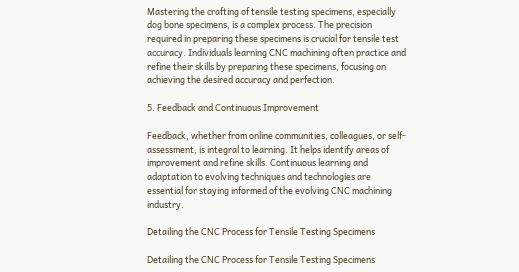Mastering the crafting of tensile testing specimens, especially dog bone specimens, is a complex process. The precision required in preparing these specimens is crucial for tensile test accuracy. Individuals learning CNC machining often practice and refine their skills by preparing these specimens, focusing on achieving the desired accuracy and perfection.

5. Feedback and Continuous Improvement

Feedback, whether from online communities, colleagues, or self-assessment, is integral to learning. It helps identify areas of improvement and refine skills. Continuous learning and adaptation to evolving techniques and technologies are essential for staying informed of the evolving CNC machining industry.

Detailing the CNC Process for Tensile Testing Specimens

Detailing the CNC Process for Tensile Testing Specimens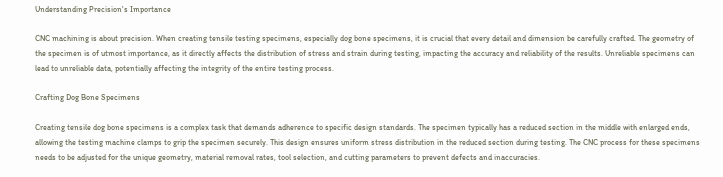Understanding Precision's Importance

CNC machining is about precision. When creating tensile testing specimens, especially dog bone specimens, it is crucial that every detail and dimension be carefully crafted. The geometry of the specimen is of utmost importance, as it directly affects the distribution of stress and strain during testing, impacting the accuracy and reliability of the results. Unreliable specimens can lead to unreliable data, potentially affecting the integrity of the entire testing process.

Crafting Dog Bone Specimens

Creating tensile dog bone specimens is a complex task that demands adherence to specific design standards. The specimen typically has a reduced section in the middle with enlarged ends, allowing the testing machine clamps to grip the specimen securely. This design ensures uniform stress distribution in the reduced section during testing. The CNC process for these specimens needs to be adjusted for the unique geometry, material removal rates, tool selection, and cutting parameters to prevent defects and inaccuracies.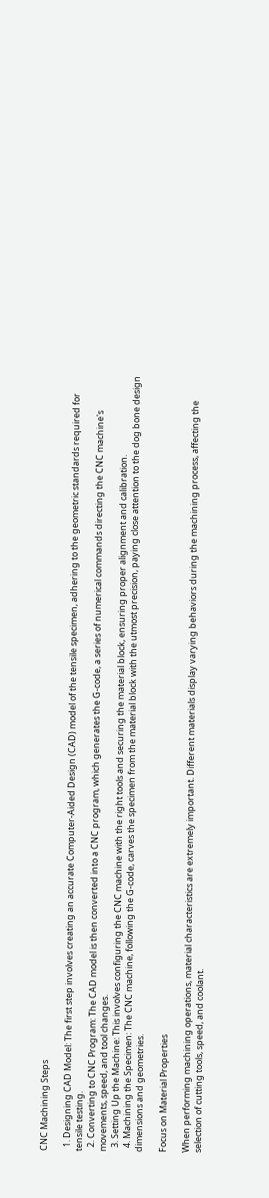CNC Machining Steps

  1. Designing CAD Model: The first step involves creating an accurate Computer-Aided Design (CAD) model of the tensile specimen, adhering to the geometric standards required for tensile testing.
  2. Converting to CNC Program: The CAD model is then converted into a CNC program, which generates the G-code, a series of numerical commands directing the CNC machine's movements, speed, and tool changes.
  3. Setting Up the Machine: This involves configuring the CNC machine with the right tools and securing the material block, ensuring proper alignment and calibration.
  4. Machining the Specimen: The CNC machine, following the G-code, carves the specimen from the material block with the utmost precision, paying close attention to the dog bone design dimensions and geometries.

Focus on Material Properties

When performing machining operations, material characteristics are extremely important. Different materials display varying behaviors during the machining process, affecting the selection of cutting tools, speed, and coolant.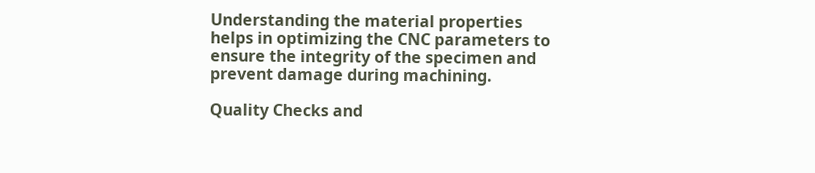Understanding the material properties helps in optimizing the CNC parameters to ensure the integrity of the specimen and prevent damage during machining.

Quality Checks and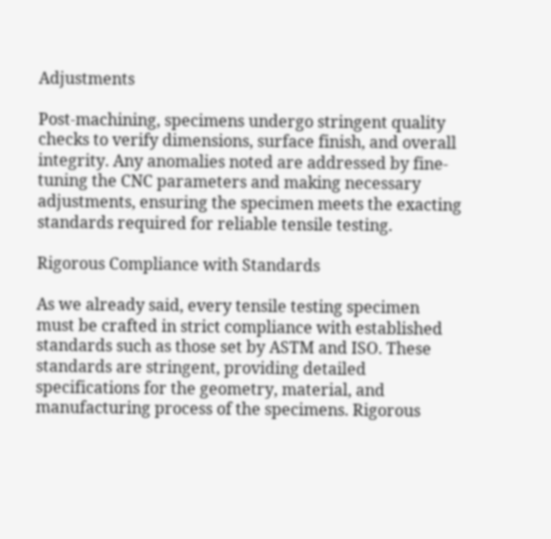Adjustments

Post-machining, specimens undergo stringent quality checks to verify dimensions, surface finish, and overall integrity. Any anomalies noted are addressed by fine-tuning the CNC parameters and making necessary adjustments, ensuring the specimen meets the exacting standards required for reliable tensile testing.

Rigorous Compliance with Standards

As we already said, every tensile testing specimen must be crafted in strict compliance with established standards such as those set by ASTM and ISO. These standards are stringent, providing detailed specifications for the geometry, material, and manufacturing process of the specimens. Rigorous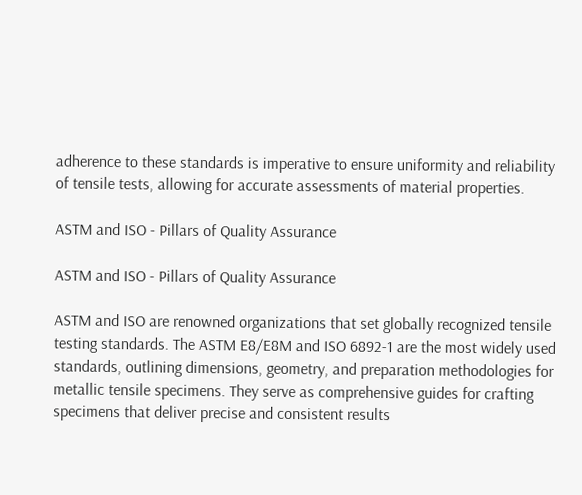adherence to these standards is imperative to ensure uniformity and reliability of tensile tests, allowing for accurate assessments of material properties.

ASTM and ISO - Pillars of Quality Assurance

ASTM and ISO - Pillars of Quality Assurance

ASTM and ISO are renowned organizations that set globally recognized tensile testing standards. The ASTM E8/E8M and ISO 6892-1 are the most widely used standards, outlining dimensions, geometry, and preparation methodologies for metallic tensile specimens. They serve as comprehensive guides for crafting specimens that deliver precise and consistent results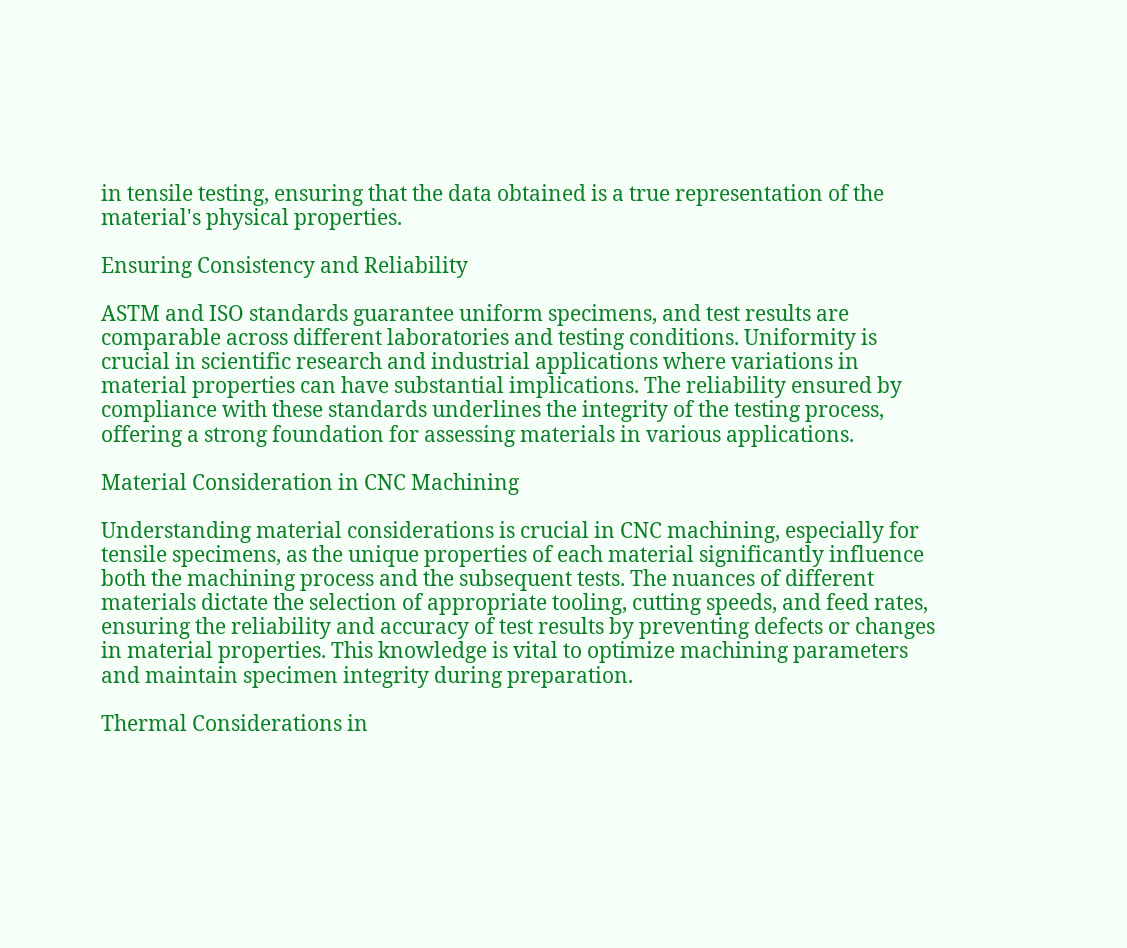in tensile testing, ensuring that the data obtained is a true representation of the material's physical properties.

Ensuring Consistency and Reliability

ASTM and ISO standards guarantee uniform specimens, and test results are comparable across different laboratories and testing conditions. Uniformity is crucial in scientific research and industrial applications where variations in material properties can have substantial implications. The reliability ensured by compliance with these standards underlines the integrity of the testing process, offering a strong foundation for assessing materials in various applications.

Material Consideration in CNC Machining

Understanding material considerations is crucial in CNC machining, especially for tensile specimens, as the unique properties of each material significantly influence both the machining process and the subsequent tests. The nuances of different materials dictate the selection of appropriate tooling, cutting speeds, and feed rates, ensuring the reliability and accuracy of test results by preventing defects or changes in material properties. This knowledge is vital to optimize machining parameters and maintain specimen integrity during preparation.

Thermal Considerations in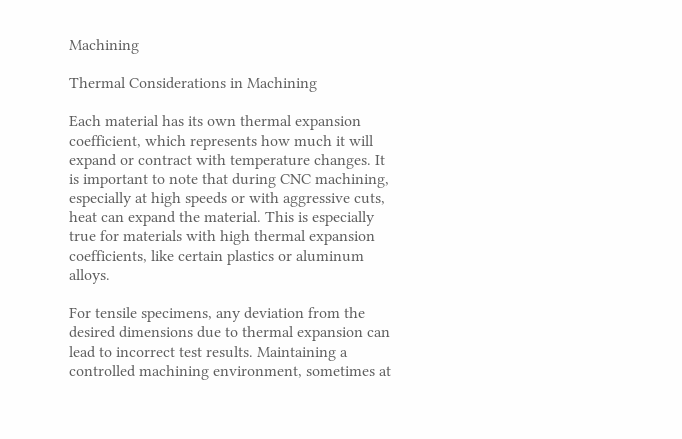Machining

Thermal Considerations in Machining

Each material has its own thermal expansion coefficient, which represents how much it will expand or contract with temperature changes. It is important to note that during CNC machining, especially at high speeds or with aggressive cuts, heat can expand the material. This is especially true for materials with high thermal expansion coefficients, like certain plastics or aluminum alloys.

For tensile specimens, any deviation from the desired dimensions due to thermal expansion can lead to incorrect test results. Maintaining a controlled machining environment, sometimes at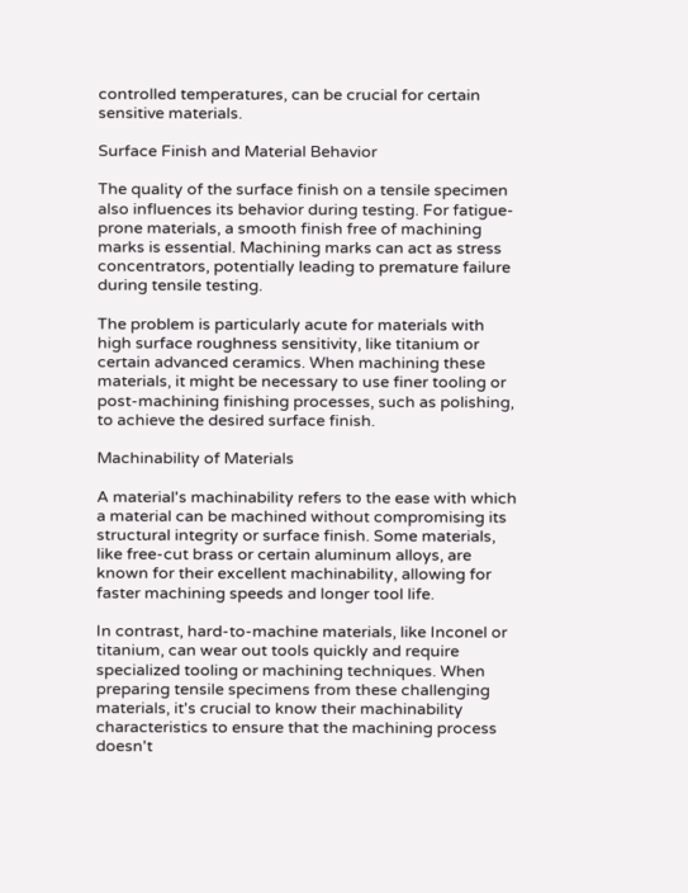controlled temperatures, can be crucial for certain sensitive materials.

Surface Finish and Material Behavior

The quality of the surface finish on a tensile specimen also influences its behavior during testing. For fatigue-prone materials, a smooth finish free of machining marks is essential. Machining marks can act as stress concentrators, potentially leading to premature failure during tensile testing.

The problem is particularly acute for materials with high surface roughness sensitivity, like titanium or certain advanced ceramics. When machining these materials, it might be necessary to use finer tooling or post-machining finishing processes, such as polishing, to achieve the desired surface finish.

Machinability of Materials

A material's machinability refers to the ease with which a material can be machined without compromising its structural integrity or surface finish. Some materials, like free-cut brass or certain aluminum alloys, are known for their excellent machinability, allowing for faster machining speeds and longer tool life.

In contrast, hard-to-machine materials, like Inconel or titanium, can wear out tools quickly and require specialized tooling or machining techniques. When preparing tensile specimens from these challenging materials, it's crucial to know their machinability characteristics to ensure that the machining process doesn't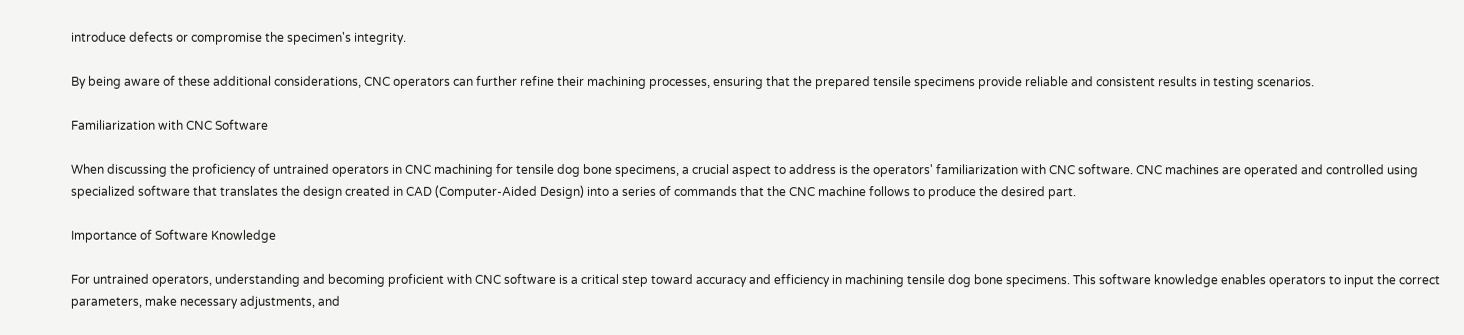introduce defects or compromise the specimen's integrity.

By being aware of these additional considerations, CNC operators can further refine their machining processes, ensuring that the prepared tensile specimens provide reliable and consistent results in testing scenarios.

Familiarization with CNC Software

When discussing the proficiency of untrained operators in CNC machining for tensile dog bone specimens, a crucial aspect to address is the operators' familiarization with CNC software. CNC machines are operated and controlled using specialized software that translates the design created in CAD (Computer-Aided Design) into a series of commands that the CNC machine follows to produce the desired part.

Importance of Software Knowledge

For untrained operators, understanding and becoming proficient with CNC software is a critical step toward accuracy and efficiency in machining tensile dog bone specimens. This software knowledge enables operators to input the correct parameters, make necessary adjustments, and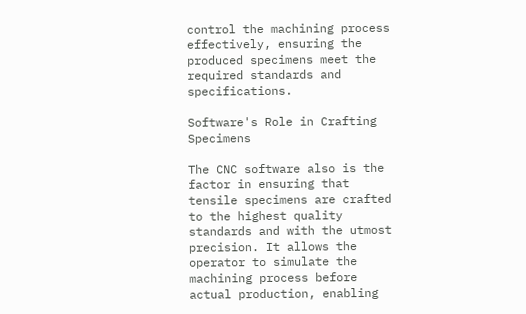control the machining process effectively, ensuring the produced specimens meet the required standards and specifications.

Software's Role in Crafting Specimens

The CNC software also is the factor in ensuring that tensile specimens are crafted to the highest quality standards and with the utmost precision. It allows the operator to simulate the machining process before actual production, enabling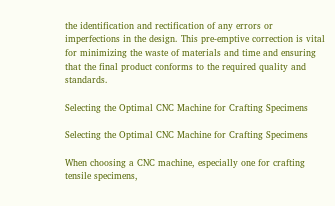the identification and rectification of any errors or imperfections in the design. This pre-emptive correction is vital for minimizing the waste of materials and time and ensuring that the final product conforms to the required quality and standards.

Selecting the Optimal CNC Machine for Crafting Specimens

Selecting the Optimal CNC Machine for Crafting Specimens

When choosing a CNC machine, especially one for crafting tensile specimens,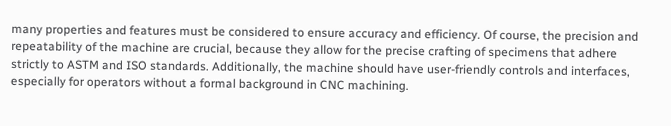many properties and features must be considered to ensure accuracy and efficiency. Of course, the precision and repeatability of the machine are crucial, because they allow for the precise crafting of specimens that adhere strictly to ASTM and ISO standards. Additionally, the machine should have user-friendly controls and interfaces, especially for operators without a formal background in CNC machining.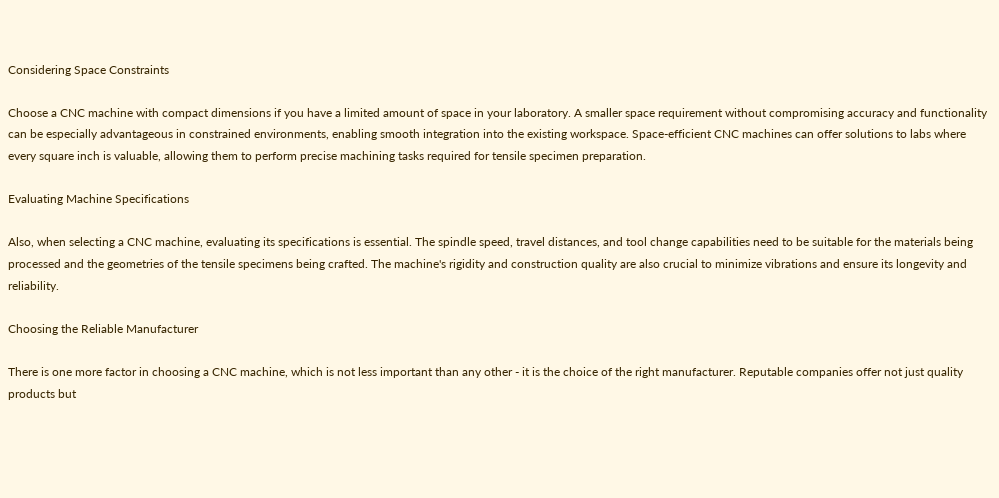Considering Space Constraints

Choose a CNC machine with compact dimensions if you have a limited amount of space in your laboratory. A smaller space requirement without compromising accuracy and functionality can be especially advantageous in constrained environments, enabling smooth integration into the existing workspace. Space-efficient CNC machines can offer solutions to labs where every square inch is valuable, allowing them to perform precise machining tasks required for tensile specimen preparation.

Evaluating Machine Specifications

Also, when selecting a CNC machine, evaluating its specifications is essential. The spindle speed, travel distances, and tool change capabilities need to be suitable for the materials being processed and the geometries of the tensile specimens being crafted. The machine's rigidity and construction quality are also crucial to minimize vibrations and ensure its longevity and reliability.

Choosing the Reliable Manufacturer

There is one more factor in choosing a CNC machine, which is not less important than any other - it is the choice of the right manufacturer. Reputable companies offer not just quality products but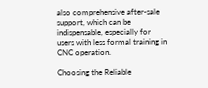also comprehensive after-sale support, which can be indispensable, especially for users with less formal training in CNC operation.

Choosing the Reliable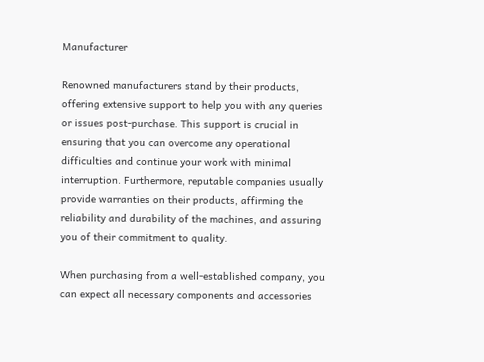Manufacturer

Renowned manufacturers stand by their products, offering extensive support to help you with any queries or issues post-purchase. This support is crucial in ensuring that you can overcome any operational difficulties and continue your work with minimal interruption. Furthermore, reputable companies usually provide warranties on their products, affirming the reliability and durability of the machines, and assuring you of their commitment to quality.

When purchasing from a well-established company, you can expect all necessary components and accessories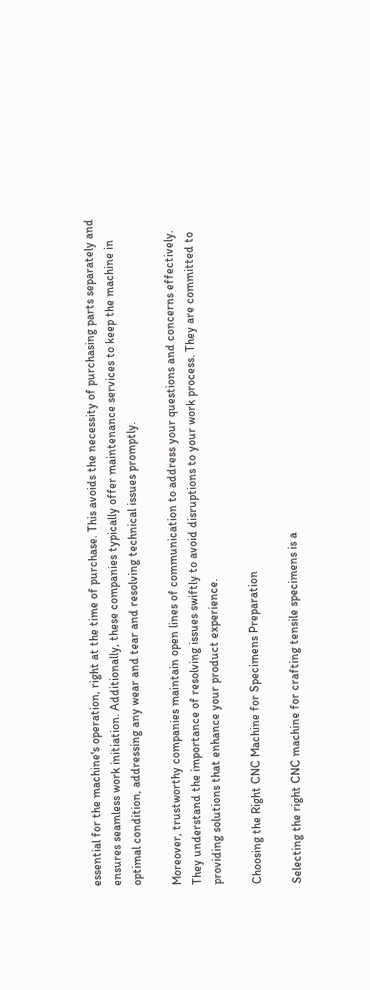essential for the machine's operation, right at the time of purchase. This avoids the necessity of purchasing parts separately and ensures seamless work initiation. Additionally, these companies typically offer maintenance services to keep the machine in optimal condition, addressing any wear and tear and resolving technical issues promptly.

Moreover, trustworthy companies maintain open lines of communication to address your questions and concerns effectively. They understand the importance of resolving issues swiftly to avoid disruptions to your work process. They are committed to providing solutions that enhance your product experience.

Choosing the Right CNC Machine for Specimens Preparation

Selecting the right CNC machine for crafting tensile specimens is a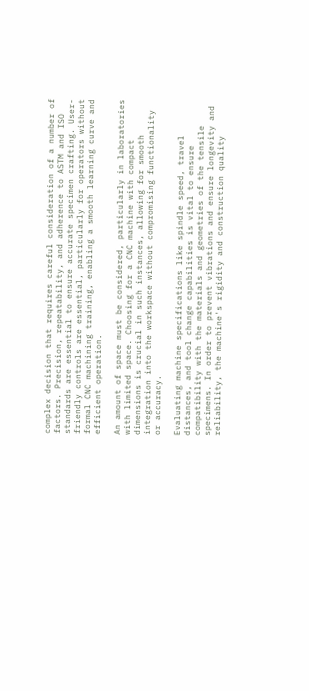complex decision that requires careful consideration of a number of factors. Precision, repeatability, and adherence to ASTM and ISO standards are essential to ensure accurate specimen crafting. User-friendly controls are essential, particularly for operators without formal CNC machining training, enabling a smooth learning curve and efficient operation.

An amount of space must be considered, particularly in laboratories with limited space. Choosing for a CNC machine with compact dimensions is crucial in such instances, allowing for smooth integration into the workspace without compromising functionality or accuracy.

Evaluating machine specifications like spindle speed, travel distances, and tool change capabilities is vital to ensure compatibility with the materials and geometries of the tensile specimens. In order to prevent vibrations and ensure longevity and reliability, the machine's rigidity and construction quality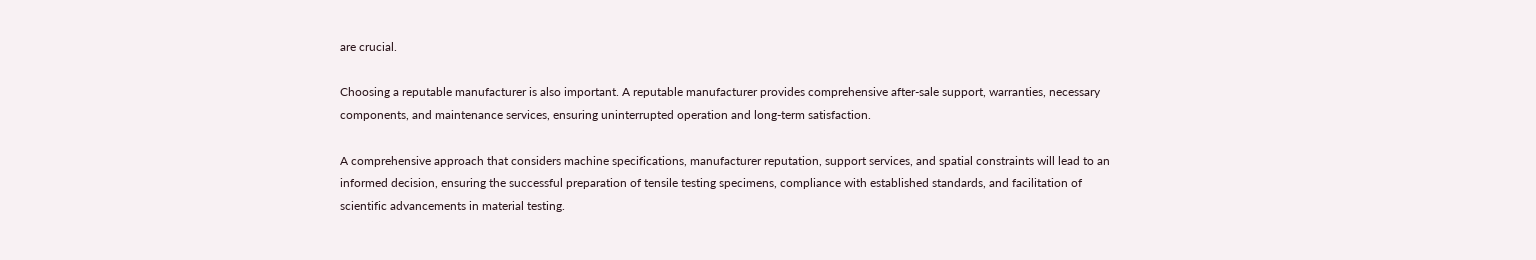are crucial.

Choosing a reputable manufacturer is also important. A reputable manufacturer provides comprehensive after-sale support, warranties, necessary components, and maintenance services, ensuring uninterrupted operation and long-term satisfaction.

A comprehensive approach that considers machine specifications, manufacturer reputation, support services, and spatial constraints will lead to an informed decision, ensuring the successful preparation of tensile testing specimens, compliance with established standards, and facilitation of scientific advancements in material testing.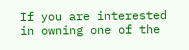If you are interested in owning one of the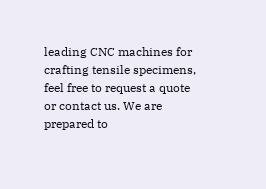leading CNC machines for crafting tensile specimens, feel free to request a quote or contact us. We are prepared to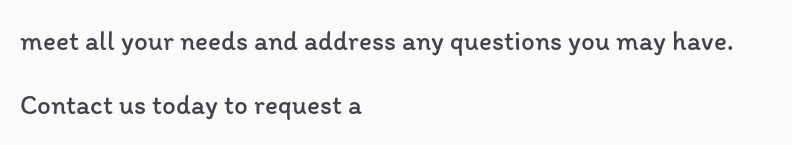meet all your needs and address any questions you may have.

Contact us today to request a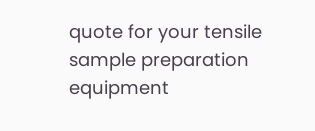quote for your tensile sample preparation equipment